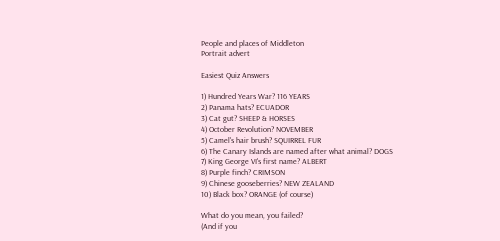People and places of Middleton
Portrait advert

Easiest Quiz Answers

1) Hundred Years War? 116 YEARS
2) Panama hats? ECUADOR
3) Cat gut? SHEEP & HORSES
4) October Revolution? NOVEMBER
5) Camel's hair brush? SQUIRREL FUR
6) The Canary Islands are named after what animal? DOGS
7) King George VI's first name? ALBERT
8) Purple finch? CRIMSON
9) Chinese gooseberries? NEW ZEALAND
10) Black box? ORANGE (of course)

What do you mean, you failed?
(And if you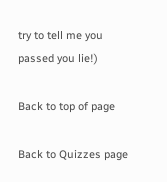try to tell me you passed you lie!)

Back to top of page

Back to Quizzes page